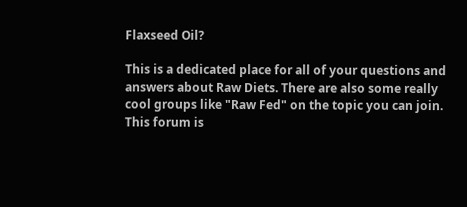Flaxseed Oil?

This is a dedicated place for all of your questions and answers about Raw Diets. There are also some really cool groups like "Raw Fed" on the topic you can join. This forum is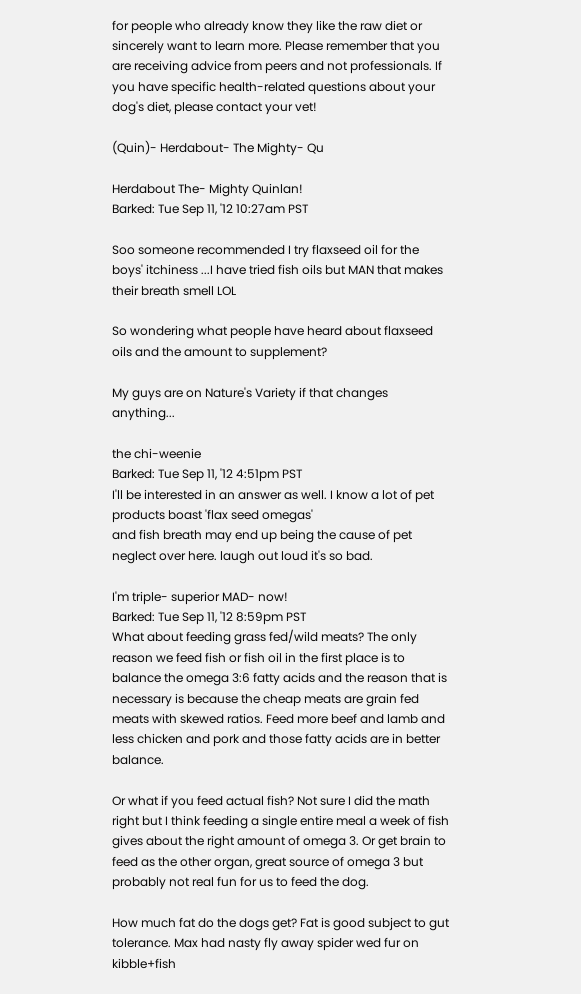for people who already know they like the raw diet or sincerely want to learn more. Please remember that you are receiving advice from peers and not professionals. If you have specific health-related questions about your dog's diet, please contact your vet!

(Quin)- Herdabout- The Mighty- Qu

Herdabout The- Mighty Quinlan!
Barked: Tue Sep 11, '12 10:27am PST

Soo someone recommended I try flaxseed oil for the boys' itchiness ...I have tried fish oils but MAN that makes their breath smell LOL

So wondering what people have heard about flaxseed oils and the amount to supplement?

My guys are on Nature's Variety if that changes anything...

the chi-weenie
Barked: Tue Sep 11, '12 4:51pm PST
I'll be interested in an answer as well. I know a lot of pet products boast 'flax seed omegas'
and fish breath may end up being the cause of pet neglect over here. laugh out loud it's so bad.

I'm triple- superior MAD- now!
Barked: Tue Sep 11, '12 8:59pm PST
What about feeding grass fed/wild meats? The only reason we feed fish or fish oil in the first place is to balance the omega 3:6 fatty acids and the reason that is necessary is because the cheap meats are grain fed meats with skewed ratios. Feed more beef and lamb and less chicken and pork and those fatty acids are in better balance.

Or what if you feed actual fish? Not sure I did the math right but I think feeding a single entire meal a week of fish gives about the right amount of omega 3. Or get brain to feed as the other organ, great source of omega 3 but probably not real fun for us to feed the dog.

How much fat do the dogs get? Fat is good subject to gut tolerance. Max had nasty fly away spider wed fur on kibble+fish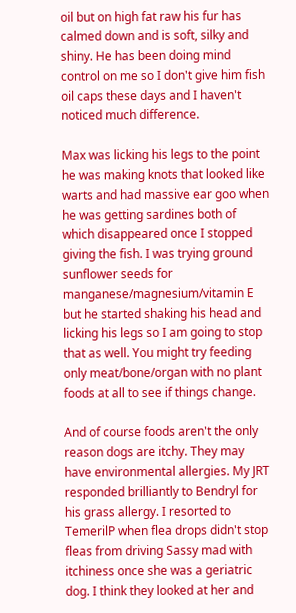oil but on high fat raw his fur has calmed down and is soft, silky and shiny. He has been doing mind control on me so I don't give him fish oil caps these days and I haven't noticed much difference.

Max was licking his legs to the point he was making knots that looked like warts and had massive ear goo when he was getting sardines both of which disappeared once I stopped giving the fish. I was trying ground sunflower seeds for manganese/magnesium/vitamin E but he started shaking his head and licking his legs so I am going to stop that as well. You might try feeding only meat/bone/organ with no plant foods at all to see if things change.

And of course foods aren't the only reason dogs are itchy. They may have environmental allergies. My JRT responded brilliantly to Bendryl for his grass allergy. I resorted to TemerilP when flea drops didn't stop fleas from driving Sassy mad with itchiness once she was a geriatric dog. I think they looked at her and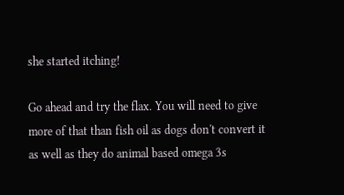she started itching!

Go ahead and try the flax. You will need to give more of that than fish oil as dogs don't convert it as well as they do animal based omega 3s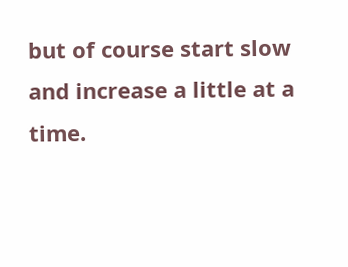but of course start slow and increase a little at a time.